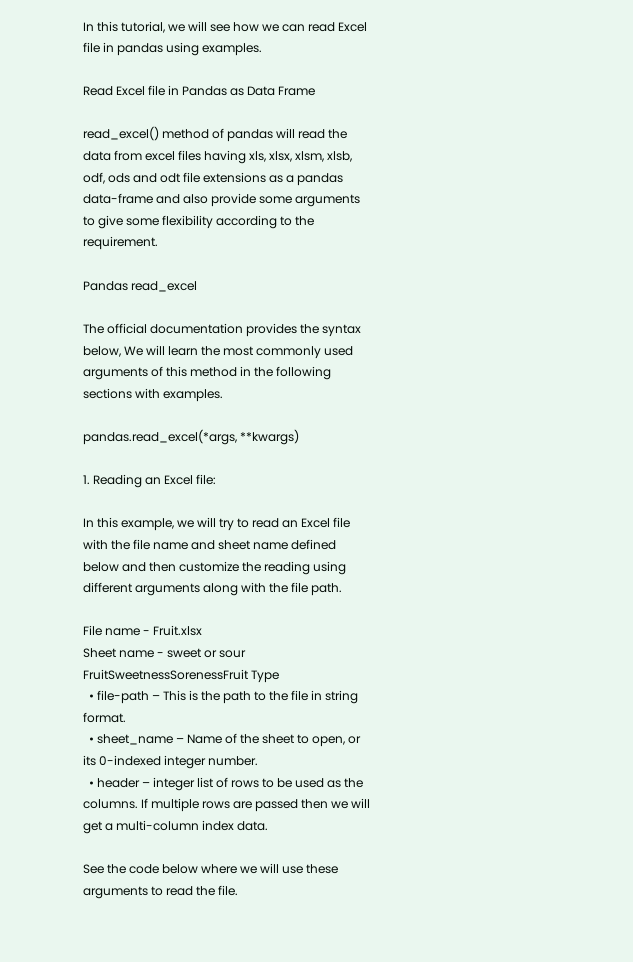In this tutorial, we will see how we can read Excel file in pandas using examples.

Read Excel file in Pandas as Data Frame

read_excel() method of pandas will read the data from excel files having xls, xlsx, xlsm, xlsb, odf, ods and odt file extensions as a pandas data-frame and also provide some arguments to give some flexibility according to the requirement.

Pandas read_excel

The official documentation provides the syntax below, We will learn the most commonly used arguments of this method in the following sections with examples.

pandas.read_excel(*args, **kwargs)

1. Reading an Excel file:

In this example, we will try to read an Excel file with the file name and sheet name defined below and then customize the reading using different arguments along with the file path.

File name - Fruit.xlsx
Sheet name - sweet or sour
FruitSweetnessSorenessFruit Type
  • file-path – This is the path to the file in string format.
  • sheet_name – Name of the sheet to open, or its 0-indexed integer number.
  • header – integer list of rows to be used as the columns. If multiple rows are passed then we will get a multi-column index data.

See the code below where we will use these arguments to read the file.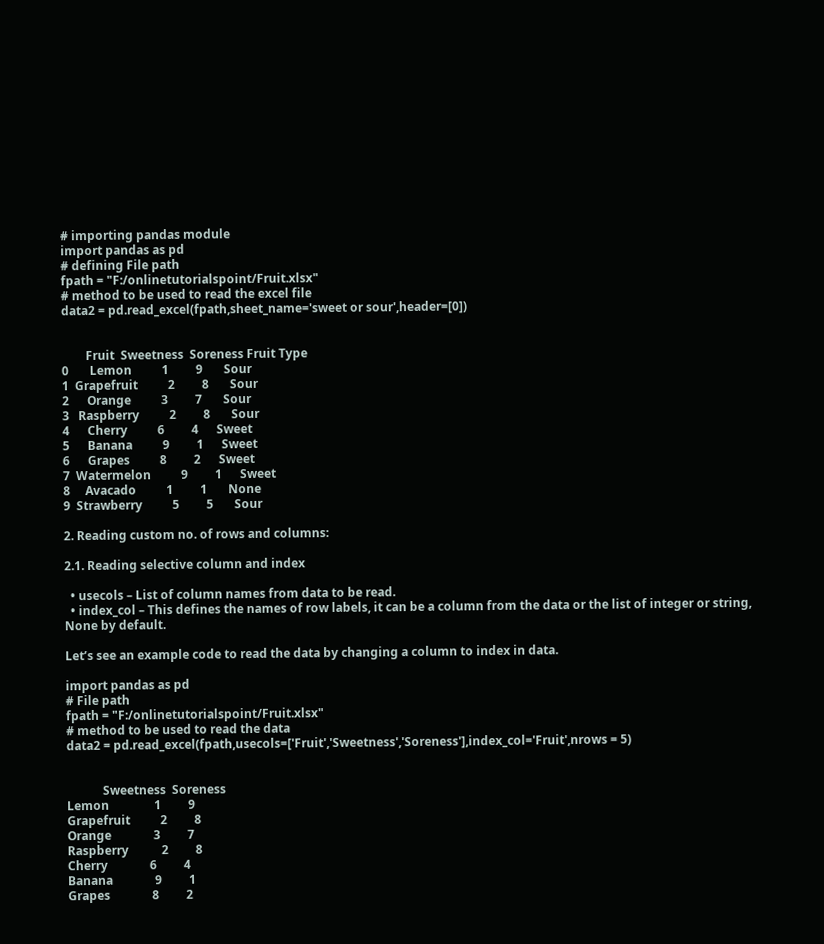# importing pandas module
import pandas as pd
# defining File path
fpath = "F:/onlinetutorialspoint/Fruit.xlsx"
# method to be used to read the excel file
data2 = pd.read_excel(fpath,sheet_name='sweet or sour',header=[0])


        Fruit  Sweetness  Soreness Fruit Type
0       Lemon          1         9       Sour
1  Grapefruit          2         8       Sour
2      Orange          3         7       Sour
3   Raspberry          2         8       Sour
4      Cherry          6         4      Sweet
5      Banana          9         1      Sweet
6      Grapes          8         2      Sweet
7  Watermelon          9         1      Sweet
8     Avacado          1         1       None
9  Strawberry          5         5       Sour

2. Reading custom no. of rows and columns:

2.1. Reading selective column and index

  • usecols – List of column names from data to be read.
  • index_col – This defines the names of row labels, it can be a column from the data or the list of integer or string, None by default.

Let’s see an example code to read the data by changing a column to index in data.

import pandas as pd
# File path
fpath = "F:/onlinetutorialspoint/Fruit.xlsx"
# method to be used to read the data
data2 = pd.read_excel(fpath,usecols=['Fruit','Sweetness','Soreness'],index_col='Fruit',nrows = 5)


            Sweetness  Soreness
Lemon               1         9
Grapefruit          2         8
Orange              3         7
Raspberry           2         8
Cherry              6         4
Banana              9         1
Grapes              8         2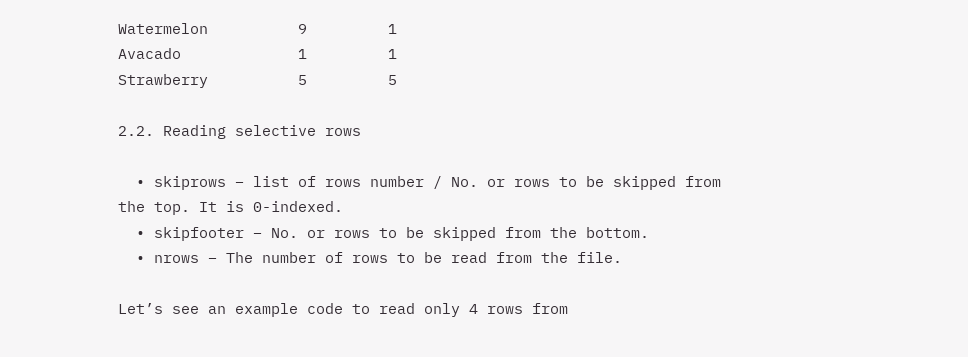Watermelon          9         1
Avacado             1         1
Strawberry          5         5

2.2. Reading selective rows

  • skiprows – list of rows number / No. or rows to be skipped from the top. It is 0-indexed.
  • skipfooter – No. or rows to be skipped from the bottom.
  • nrows – The number of rows to be read from the file.

Let’s see an example code to read only 4 rows from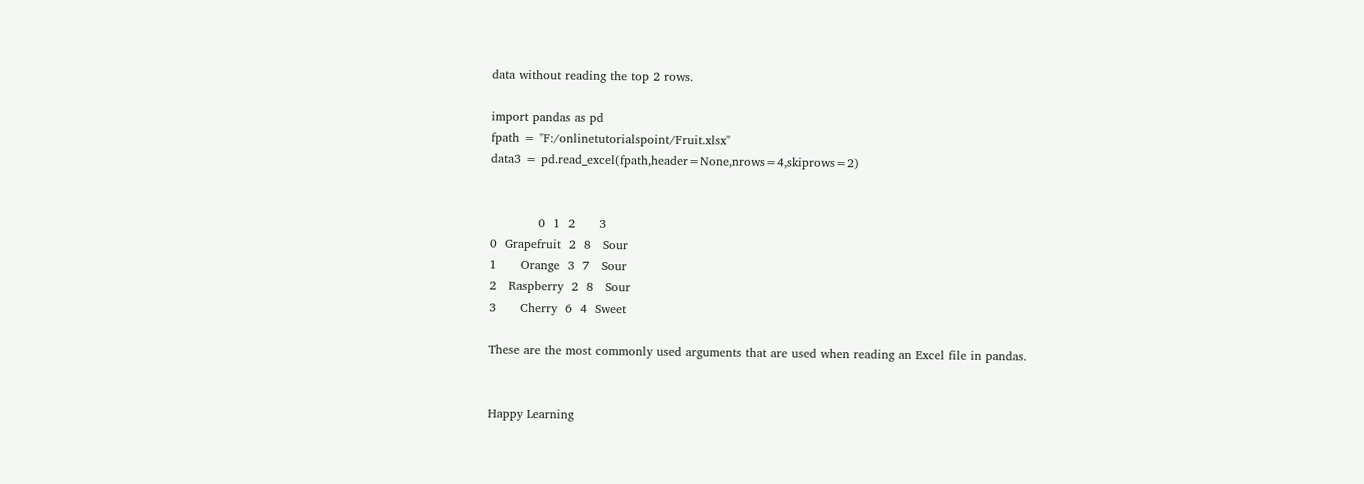data without reading the top 2 rows.

import pandas as pd
fpath = "F:/onlinetutorialspoint/Fruit.xlsx"
data3 = pd.read_excel(fpath,header=None,nrows=4,skiprows=2)


            0  1  2      3
0  Grapefruit  2  8   Sour
1      Orange  3  7   Sour
2   Raspberry  2  8   Sour
3      Cherry  6  4  Sweet

These are the most commonly used arguments that are used when reading an Excel file in pandas.


Happy Learning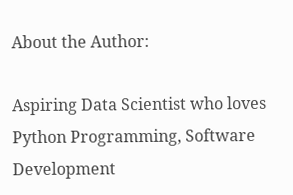About the Author:

Aspiring Data Scientist who loves Python Programming, Software Development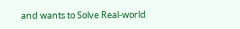and wants to Solve Real-world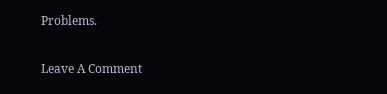Problems.

Leave A Comment